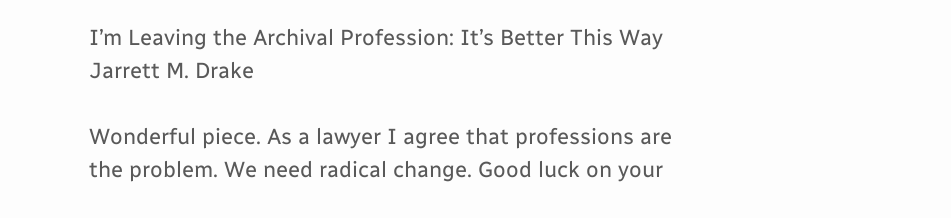I’m Leaving the Archival Profession: It’s Better This Way
Jarrett M. Drake

Wonderful piece. As a lawyer I agree that professions are the problem. We need radical change. Good luck on your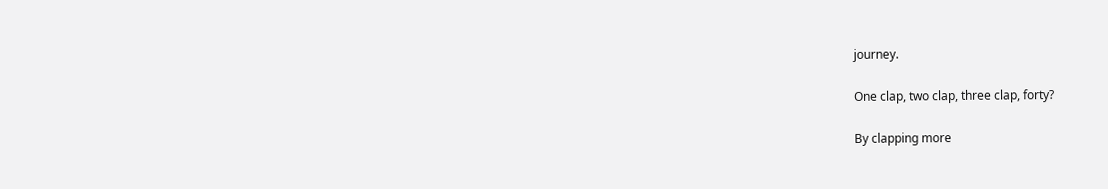journey.

One clap, two clap, three clap, forty?

By clapping more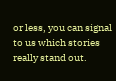or less, you can signal to us which stories really stand out.